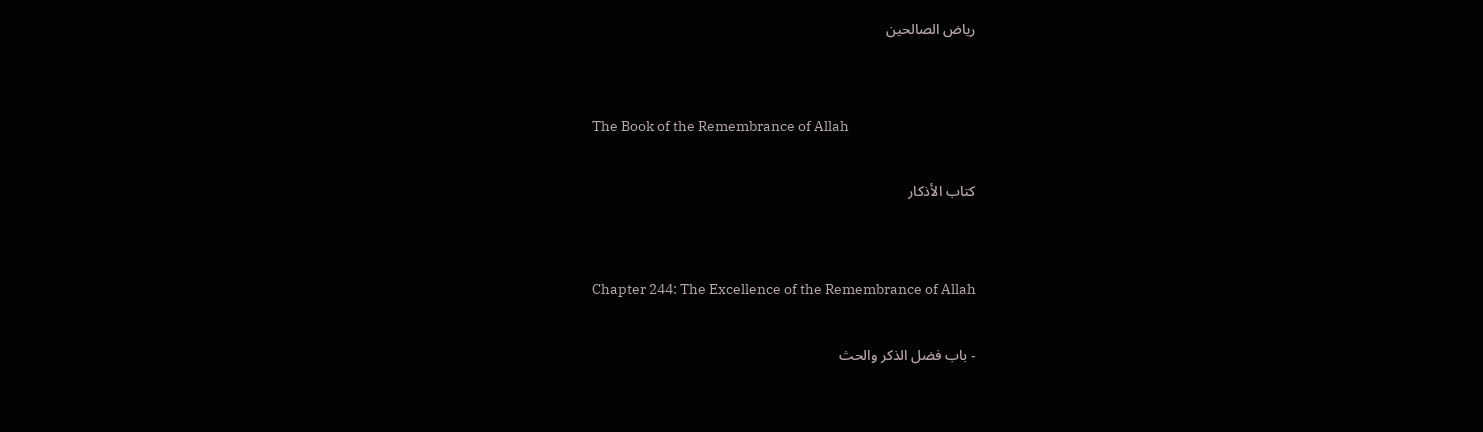رياض الصالحين


The Book of the Remembrance of Allah

كتاب الأذكار


Chapter 244: The Excellence of the Remembrance of Allah

- باب فضل الذكر والحث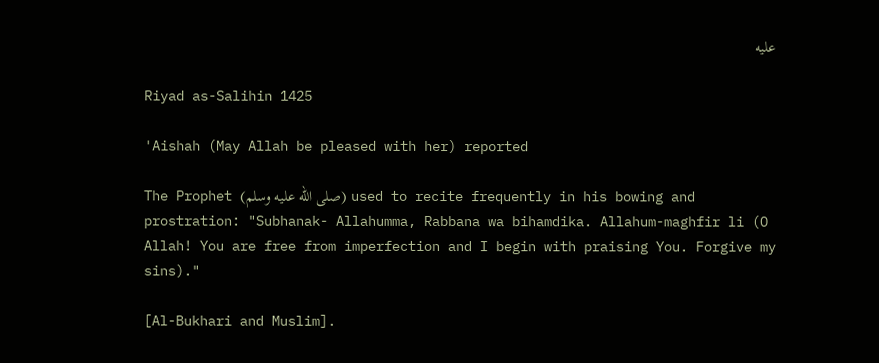عليه

Riyad as-Salihin 1425

'Aishah (May Allah be pleased with her) reported

The Prophet (صلى الله عليه وسلم) used to recite frequently in his bowing and prostration: "Subhanak- Allahumma, Rabbana wa bihamdika. Allahum-maghfir li (O Allah! You are free from imperfection and I begin with praising You. Forgive my sins)."

[Al-Bukhari and Muslim].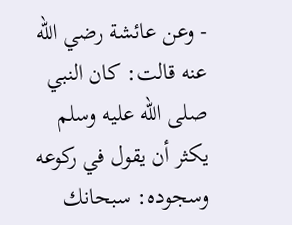- وعن عائشة رضي الله عنه قالت: كان النبي صلى الله عليه وسلم يكثر أن يقول في ركوعه وسجوده: سبحانك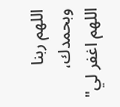اللهم ربنا وبحمدك، اللهم اغفر لي"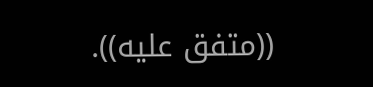((متفق عليه)).